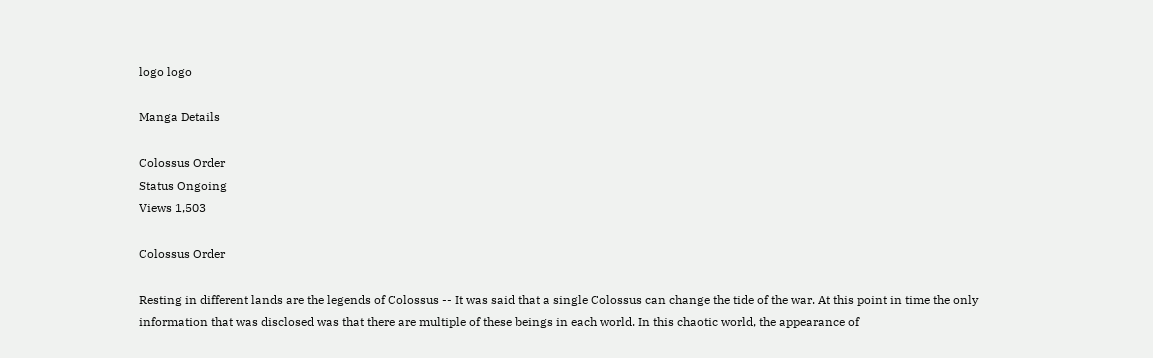logo logo

Manga Details

Colossus Order
Status Ongoing
Views 1,503

Colossus Order

Resting in different lands are the legends of Colossus -- It was said that a single Colossus can change the tide of the war. At this point in time the only information that was disclosed was that there are multiple of these beings in each world. In this chaotic world, the appearance of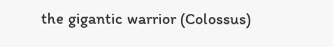the gigantic warrior (Colossus)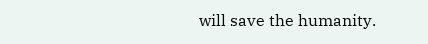will save the humanity.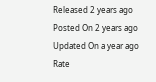Released 2 years ago
Posted On 2 years ago
Updated On a year ago
Rate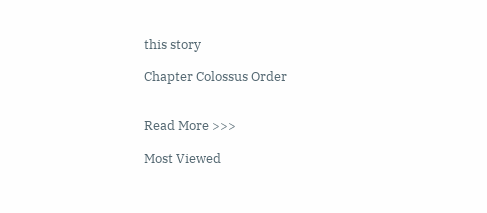this story

Chapter Colossus Order


Read More >>>

Most Viewed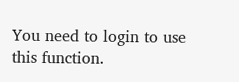You need to login to use this function.